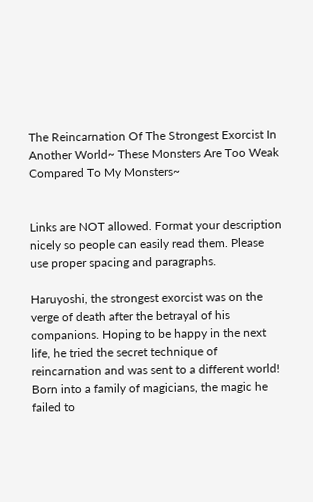The Reincarnation Of The Strongest Exorcist In Another World~ These Monsters Are Too Weak Compared To My Monsters~


Links are NOT allowed. Format your description nicely so people can easily read them. Please use proper spacing and paragraphs.

Haruyoshi, the strongest exorcist was on the verge of death after the betrayal of his companions. Hoping to be happy in the next life, he tried the secret technique of reincarnation and was sent to a different world! Born into a family of magicians, the magic he failed to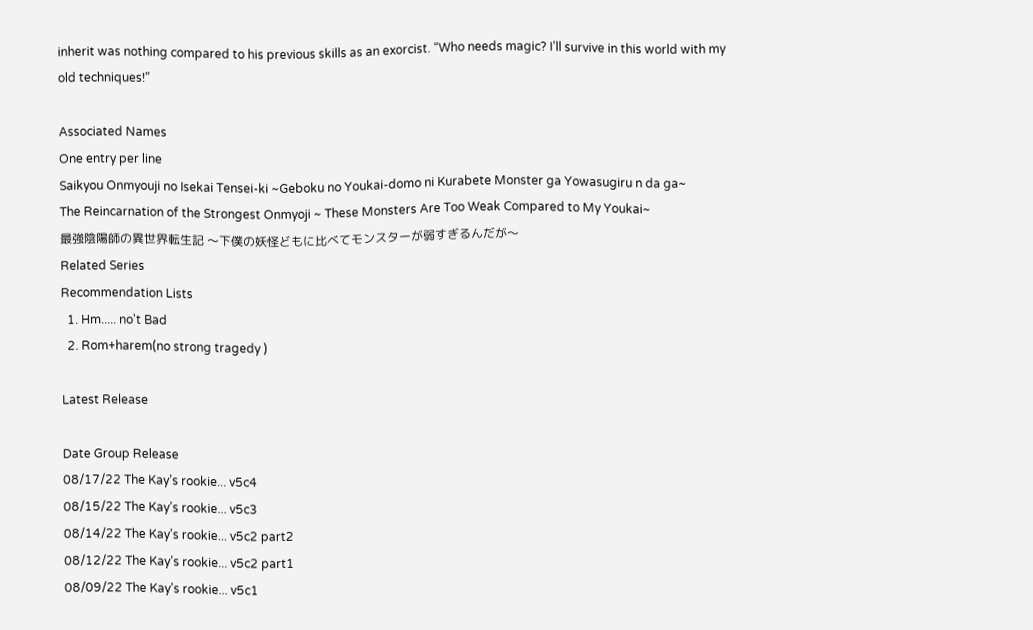inherit was nothing compared to his previous skills as an exorcist. “Who needs magic? I’ll survive in this world with my old techniques!”

Associated Names
One entry per line
Saikyou Onmyouji no Isekai Tensei-ki ~Geboku no Youkai-domo ni Kurabete Monster ga Yowasugiru n da ga~
The Reincarnation of the Strongest Onmyoji ~ These Monsters Are Too Weak Compared to My Youkai~
最強陰陽師の異世界転生記 〜下僕の妖怪どもに比べてモンスターが弱すぎるんだが〜
Related Series
Recommendation Lists
  1. Hm..... no't Bad
  2. Rom+harem(no strong tragedy )

Latest Release

Date Group Release
08/17/22 The Kay’s rookie... v5c4
08/15/22 The Kay’s rookie... v5c3
08/14/22 The Kay’s rookie... v5c2 part2
08/12/22 The Kay’s rookie... v5c2 part1
08/09/22 The Kay’s rookie... v5c1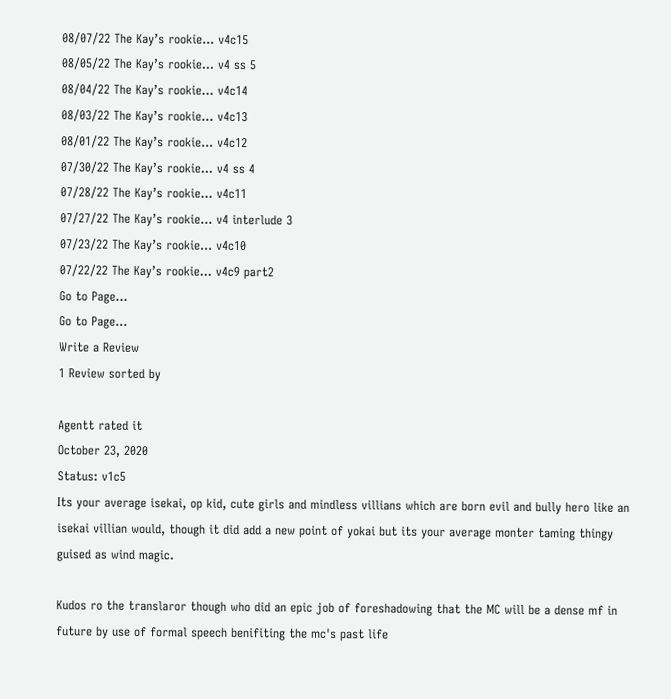08/07/22 The Kay’s rookie... v4c15
08/05/22 The Kay’s rookie... v4 ss 5
08/04/22 The Kay’s rookie... v4c14
08/03/22 The Kay’s rookie... v4c13
08/01/22 The Kay’s rookie... v4c12
07/30/22 The Kay’s rookie... v4 ss 4
07/28/22 The Kay’s rookie... v4c11
07/27/22 The Kay’s rookie... v4 interlude 3
07/23/22 The Kay’s rookie... v4c10
07/22/22 The Kay’s rookie... v4c9 part2
Go to Page...
Go to Page...
Write a Review
1 Review sorted by

Agentt rated it
October 23, 2020
Status: v1c5
Its your average isekai, op kid, cute girls and mindless villians which are born evil and bully hero like an isekai villian would, though it did add a new point of yokai but its your average monter taming thingy guised as wind magic.

Kudos ro the translaror though who did an epic job of foreshadowing that the MC will be a dense mf in future by use of formal speech benifiting the mc's past life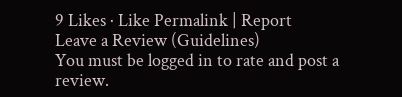9 Likes · Like Permalink | Report
Leave a Review (Guidelines)
You must be logged in to rate and post a review.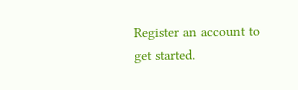Register an account to get started.